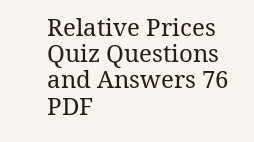Relative Prices Quiz Questions and Answers 76 PDF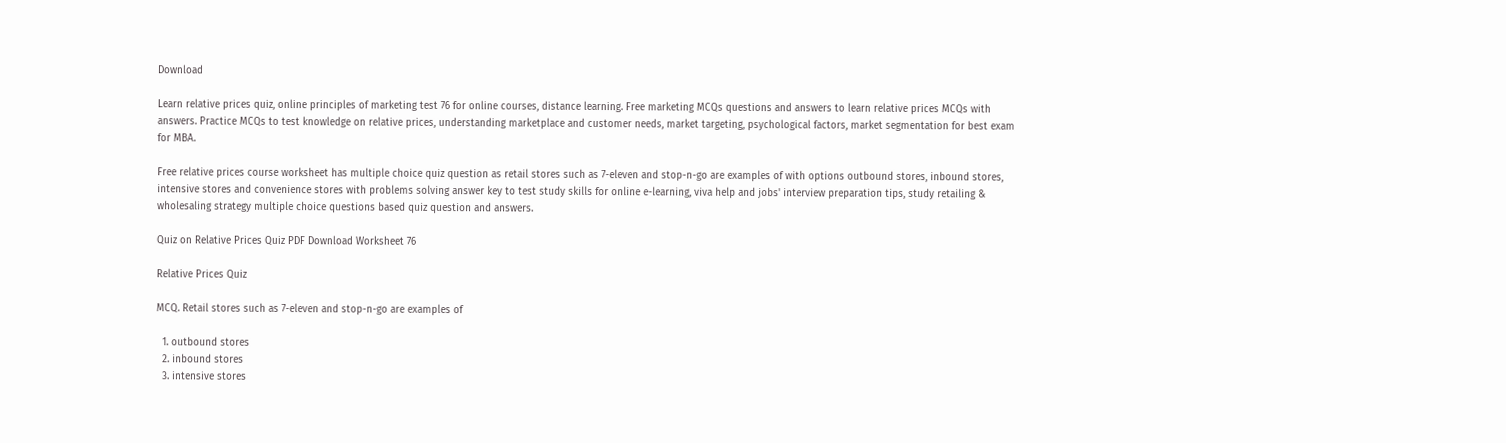Download

Learn relative prices quiz, online principles of marketing test 76 for online courses, distance learning. Free marketing MCQs questions and answers to learn relative prices MCQs with answers. Practice MCQs to test knowledge on relative prices, understanding marketplace and customer needs, market targeting, psychological factors, market segmentation for best exam for MBA.

Free relative prices course worksheet has multiple choice quiz question as retail stores such as 7-eleven and stop-n-go are examples of with options outbound stores, inbound stores, intensive stores and convenience stores with problems solving answer key to test study skills for online e-learning, viva help and jobs' interview preparation tips, study retailing & wholesaling strategy multiple choice questions based quiz question and answers.

Quiz on Relative Prices Quiz PDF Download Worksheet 76

Relative Prices Quiz

MCQ. Retail stores such as 7-eleven and stop-n-go are examples of

  1. outbound stores
  2. inbound stores
  3. intensive stores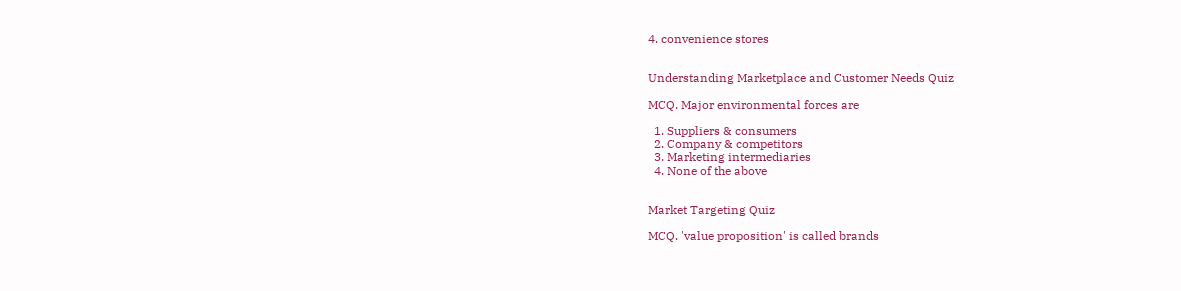4. convenience stores


Understanding Marketplace and Customer Needs Quiz

MCQ. Major environmental forces are

  1. Suppliers & consumers
  2. Company & competitors
  3. Marketing intermediaries
  4. None of the above


Market Targeting Quiz

MCQ. 'value proposition' is called brands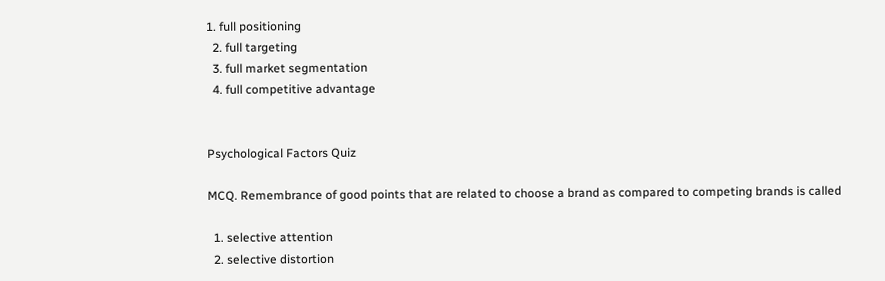1. full positioning
  2. full targeting
  3. full market segmentation
  4. full competitive advantage


Psychological Factors Quiz

MCQ. Remembrance of good points that are related to choose a brand as compared to competing brands is called

  1. selective attention
  2. selective distortion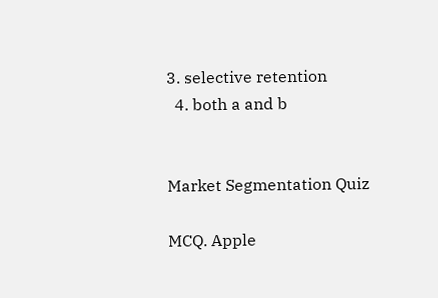3. selective retention
  4. both a and b


Market Segmentation Quiz

MCQ. Apple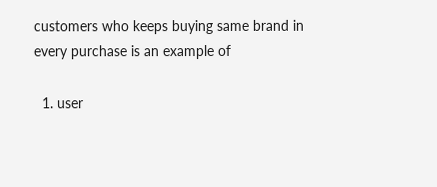customers who keeps buying same brand in every purchase is an example of

  1. user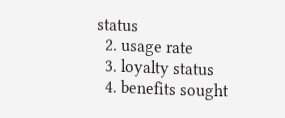status
  2. usage rate
  3. loyalty status
  4. benefits sought